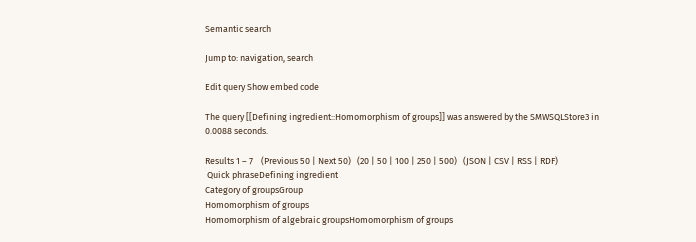Semantic search

Jump to: navigation, search

Edit query Show embed code

The query [[Defining ingredient::Homomorphism of groups]] was answered by the SMWSQLStore3 in 0.0088 seconds.

Results 1 – 7    (Previous 50 | Next 50)   (20 | 50 | 100 | 250 | 500)   (JSON | CSV | RSS | RDF)
 Quick phraseDefining ingredient
Category of groupsGroup
Homomorphism of groups
Homomorphism of algebraic groupsHomomorphism of groups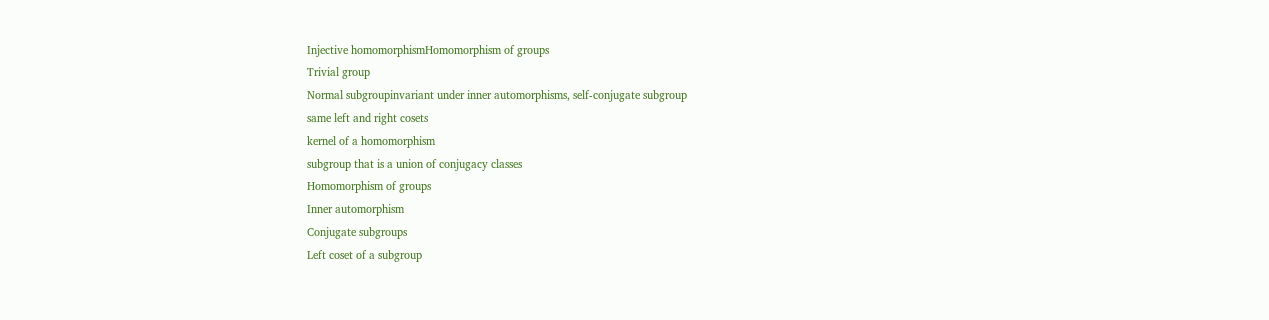Injective homomorphismHomomorphism of groups
Trivial group
Normal subgroupinvariant under inner automorphisms, self-conjugate subgroup
same left and right cosets
kernel of a homomorphism
subgroup that is a union of conjugacy classes
Homomorphism of groups
Inner automorphism
Conjugate subgroups
Left coset of a subgroup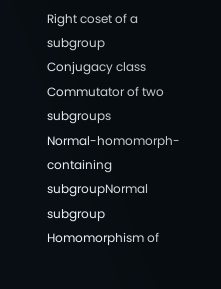Right coset of a subgroup
Conjugacy class
Commutator of two subgroups
Normal-homomorph-containing subgroupNormal subgroup
Homomorphism of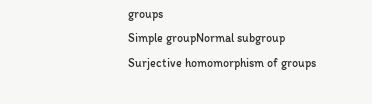groups
Simple groupNormal subgroup
Surjective homomorphism of groups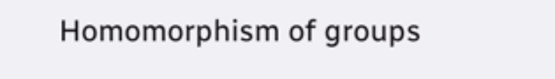Homomorphism of groups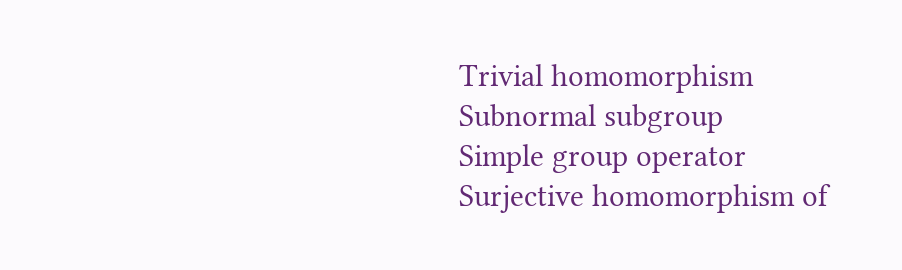Trivial homomorphism
Subnormal subgroup
Simple group operator
Surjective homomorphism of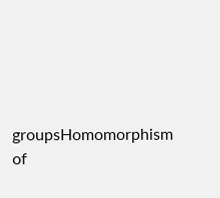groupsHomomorphism of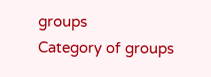groups
Category of groups